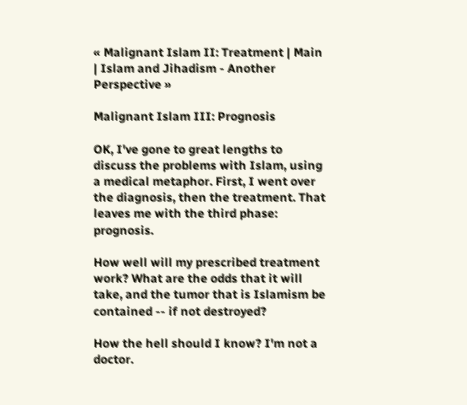« Malignant Islam II: Treatment | Main | Islam and Jihadism - Another Perspective »

Malignant Islam III: Prognosis

OK, I've gone to great lengths to discuss the problems with Islam, using a medical metaphor. First, I went over the diagnosis, then the treatment. That leaves me with the third phase: prognosis.

How well will my prescribed treatment work? What are the odds that it will take, and the tumor that is Islamism be contained -- if not destroyed?

How the hell should I know? I'm not a doctor.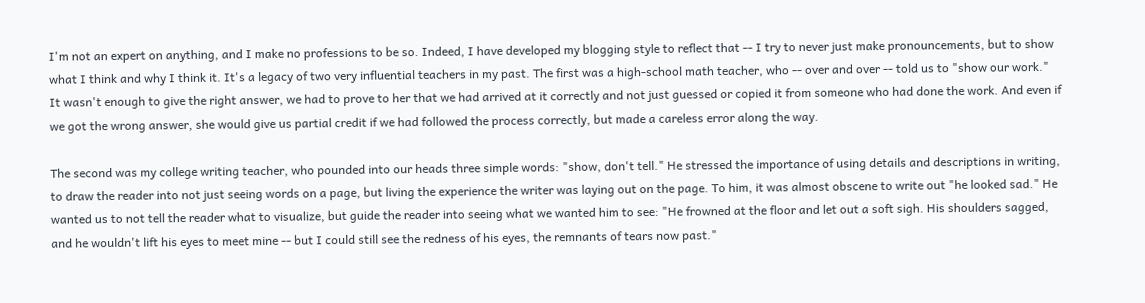I'm not an expert on anything, and I make no professions to be so. Indeed, I have developed my blogging style to reflect that -- I try to never just make pronouncements, but to show what I think and why I think it. It's a legacy of two very influential teachers in my past. The first was a high-school math teacher, who -- over and over -- told us to "show our work." It wasn't enough to give the right answer, we had to prove to her that we had arrived at it correctly and not just guessed or copied it from someone who had done the work. And even if we got the wrong answer, she would give us partial credit if we had followed the process correctly, but made a careless error along the way.

The second was my college writing teacher, who pounded into our heads three simple words: "show, don't tell." He stressed the importance of using details and descriptions in writing, to draw the reader into not just seeing words on a page, but living the experience the writer was laying out on the page. To him, it was almost obscene to write out "he looked sad." He wanted us to not tell the reader what to visualize, but guide the reader into seeing what we wanted him to see: "He frowned at the floor and let out a soft sigh. His shoulders sagged, and he wouldn't lift his eyes to meet mine -- but I could still see the redness of his eyes, the remnants of tears now past."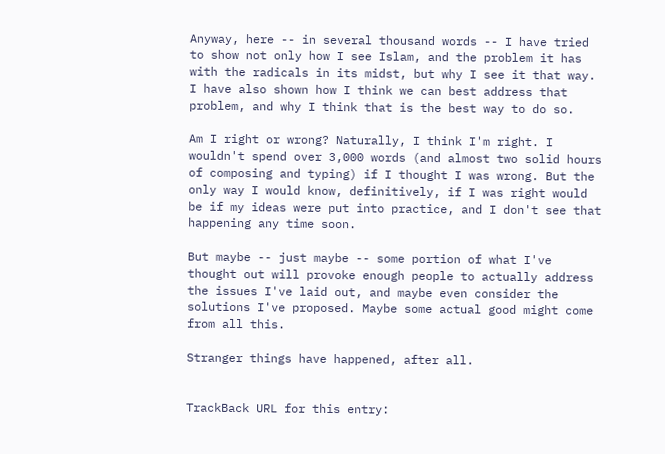Anyway, here -- in several thousand words -- I have tried to show not only how I see Islam, and the problem it has with the radicals in its midst, but why I see it that way. I have also shown how I think we can best address that problem, and why I think that is the best way to do so.

Am I right or wrong? Naturally, I think I'm right. I wouldn't spend over 3,000 words (and almost two solid hours of composing and typing) if I thought I was wrong. But the only way I would know, definitively, if I was right would be if my ideas were put into practice, and I don't see that happening any time soon.

But maybe -- just maybe -- some portion of what I've thought out will provoke enough people to actually address the issues I've laid out, and maybe even consider the solutions I've proposed. Maybe some actual good might come from all this.

Stranger things have happened, after all.


TrackBack URL for this entry: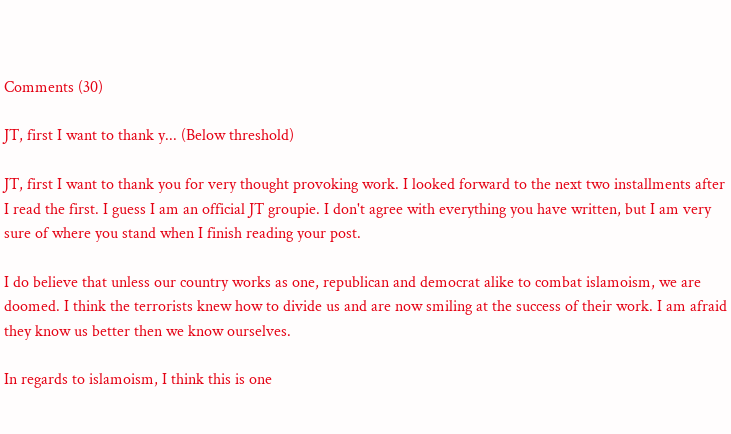Comments (30)

JT, first I want to thank y... (Below threshold)

JT, first I want to thank you for very thought provoking work. I looked forward to the next two installments after I read the first. I guess I am an official JT groupie. I don't agree with everything you have written, but I am very sure of where you stand when I finish reading your post.

I do believe that unless our country works as one, republican and democrat alike to combat islamoism, we are doomed. I think the terrorists knew how to divide us and are now smiling at the success of their work. I am afraid they know us better then we know ourselves.

In regards to islamoism, I think this is one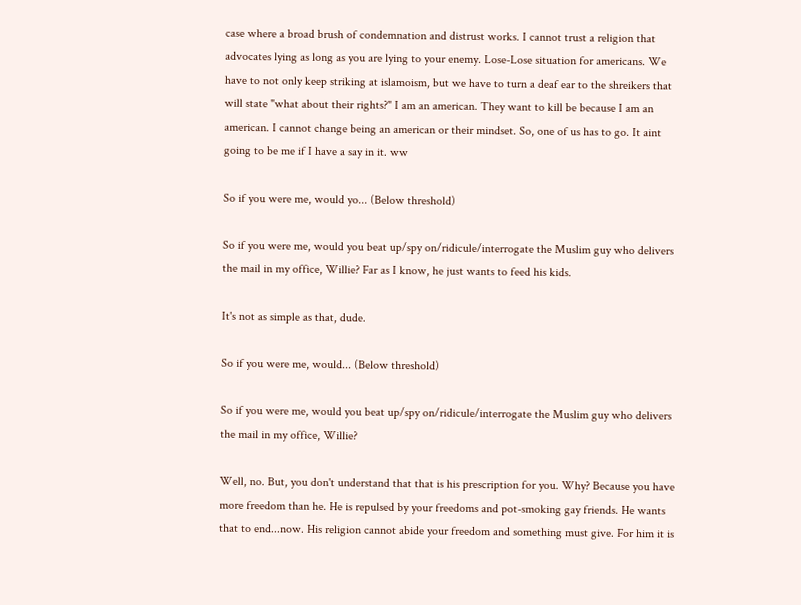case where a broad brush of condemnation and distrust works. I cannot trust a religion that advocates lying as long as you are lying to your enemy. Lose-Lose situation for americans. We have to not only keep striking at islamoism, but we have to turn a deaf ear to the shreikers that will state "what about their rights?" I am an american. They want to kill be because I am an american. I cannot change being an american or their mindset. So, one of us has to go. It aint going to be me if I have a say in it. ww

So if you were me, would yo... (Below threshold)

So if you were me, would you beat up/spy on/ridicule/interrogate the Muslim guy who delivers the mail in my office, Willie? Far as I know, he just wants to feed his kids.

It's not as simple as that, dude.

So if you were me, would... (Below threshold)

So if you were me, would you beat up/spy on/ridicule/interrogate the Muslim guy who delivers the mail in my office, Willie?

Well, no. But, you don't understand that that is his prescription for you. Why? Because you have more freedom than he. He is repulsed by your freedoms and pot-smoking gay friends. He wants that to end...now. His religion cannot abide your freedom and something must give. For him it is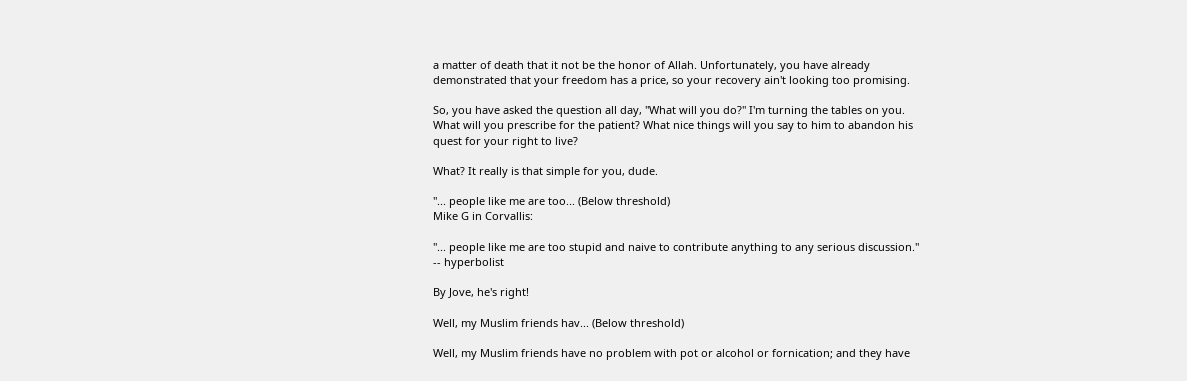a matter of death that it not be the honor of Allah. Unfortunately, you have already demonstrated that your freedom has a price, so your recovery ain't looking too promising.

So, you have asked the question all day, "What will you do?" I'm turning the tables on you. What will you prescribe for the patient? What nice things will you say to him to abandon his quest for your right to live?

What? It really is that simple for you, dude.

"... people like me are too... (Below threshold)
Mike G in Corvallis:

"... people like me are too stupid and naive to contribute anything to any serious discussion." -- hyperbolist

By Jove, he's right!

Well, my Muslim friends hav... (Below threshold)

Well, my Muslim friends have no problem with pot or alcohol or fornication; and they have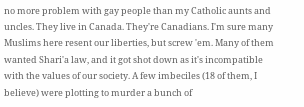no more problem with gay people than my Catholic aunts and uncles. They live in Canada. They're Canadians. I'm sure many Muslims here resent our liberties, but screw 'em. Many of them wanted Shari'a law, and it got shot down as it's incompatible with the values of our society. A few imbeciles (18 of them, I believe) were plotting to murder a bunch of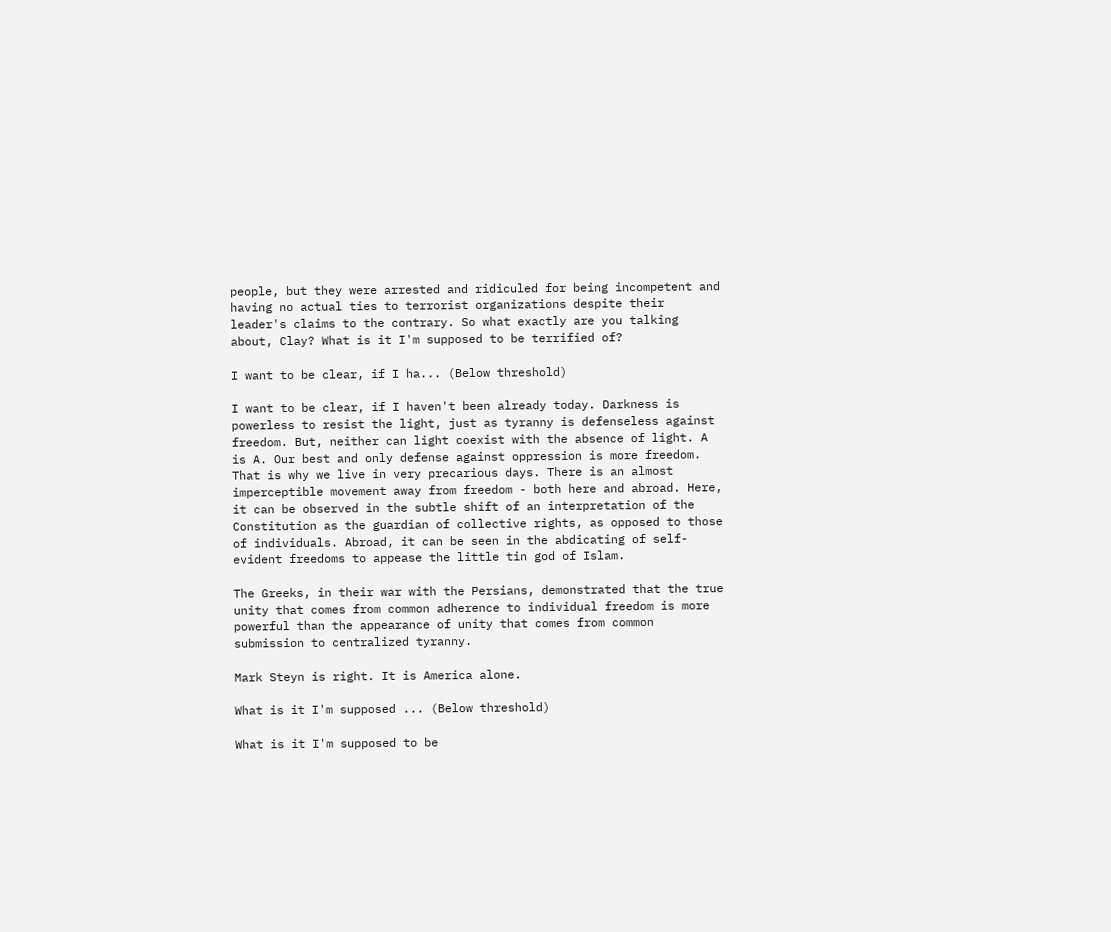people, but they were arrested and ridiculed for being incompetent and having no actual ties to terrorist organizations despite their leader's claims to the contrary. So what exactly are you talking about, Clay? What is it I'm supposed to be terrified of?

I want to be clear, if I ha... (Below threshold)

I want to be clear, if I haven't been already today. Darkness is powerless to resist the light, just as tyranny is defenseless against freedom. But, neither can light coexist with the absence of light. A is A. Our best and only defense against oppression is more freedom. That is why we live in very precarious days. There is an almost imperceptible movement away from freedom - both here and abroad. Here, it can be observed in the subtle shift of an interpretation of the Constitution as the guardian of collective rights, as opposed to those of individuals. Abroad, it can be seen in the abdicating of self-evident freedoms to appease the little tin god of Islam.

The Greeks, in their war with the Persians, demonstrated that the true unity that comes from common adherence to individual freedom is more powerful than the appearance of unity that comes from common submission to centralized tyranny.

Mark Steyn is right. It is America alone.

What is it I'm supposed ... (Below threshold)

What is it I'm supposed to be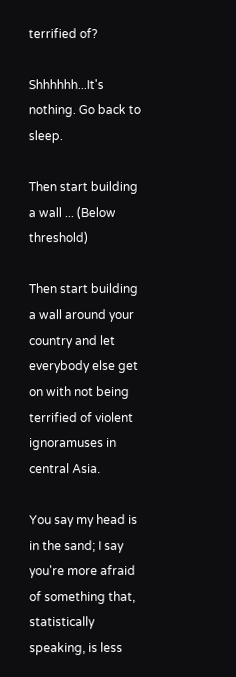terrified of?

Shhhhhh...It's nothing. Go back to sleep.

Then start building a wall ... (Below threshold)

Then start building a wall around your country and let everybody else get on with not being terrified of violent ignoramuses in central Asia.

You say my head is in the sand; I say you're more afraid of something that, statistically speaking, is less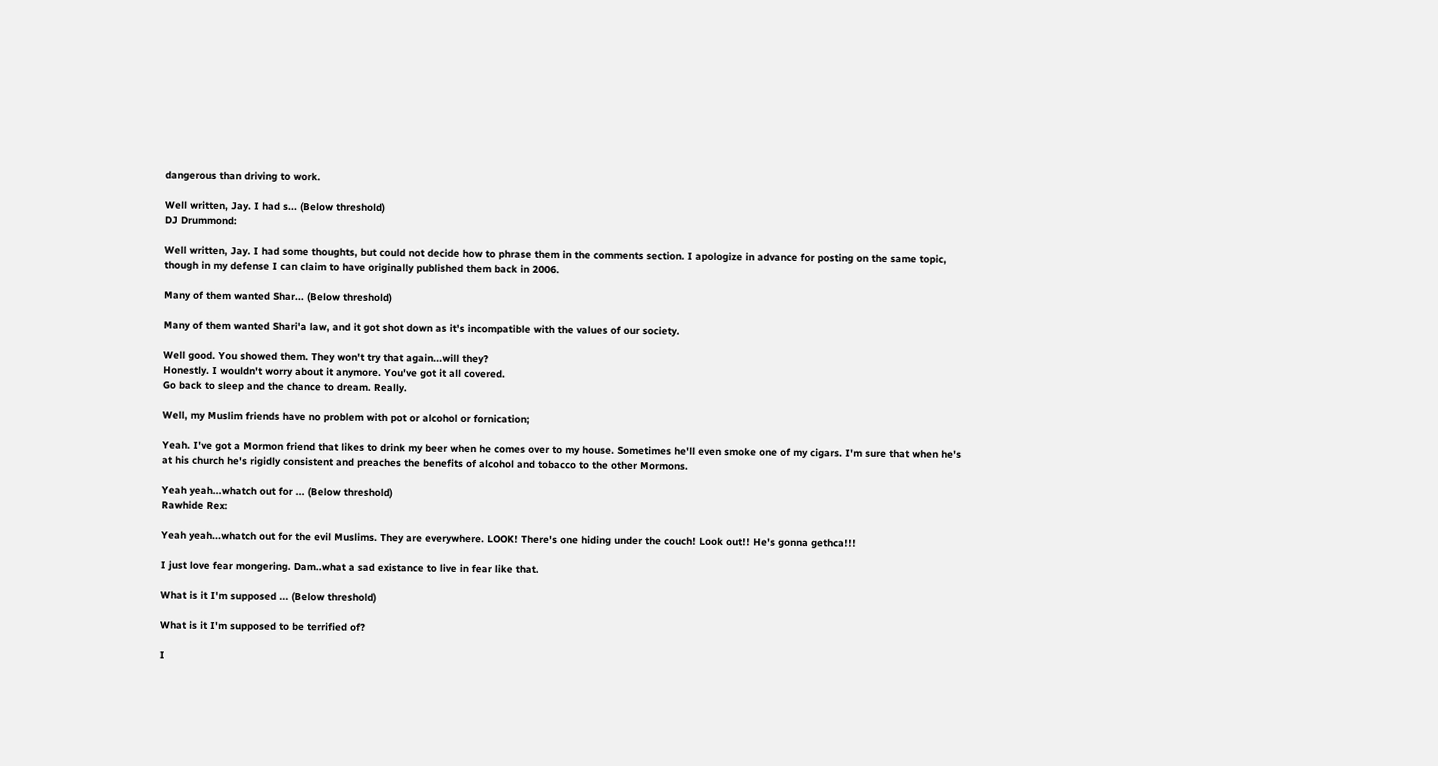dangerous than driving to work.

Well written, Jay. I had s... (Below threshold)
DJ Drummond:

Well written, Jay. I had some thoughts, but could not decide how to phrase them in the comments section. I apologize in advance for posting on the same topic, though in my defense I can claim to have originally published them back in 2006.

Many of them wanted Shar... (Below threshold)

Many of them wanted Shari'a law, and it got shot down as it's incompatible with the values of our society.

Well good. You showed them. They won't try that again...will they?
Honestly. I wouldn't worry about it anymore. You've got it all covered.
Go back to sleep and the chance to dream. Really.

Well, my Muslim friends have no problem with pot or alcohol or fornication;

Yeah. I've got a Mormon friend that likes to drink my beer when he comes over to my house. Sometimes he'll even smoke one of my cigars. I'm sure that when he's at his church he's rigidly consistent and preaches the benefits of alcohol and tobacco to the other Mormons.

Yeah yeah...whatch out for ... (Below threshold)
Rawhide Rex:

Yeah yeah...whatch out for the evil Muslims. They are everywhere. LOOK! There's one hiding under the couch! Look out!! He's gonna gethca!!!

I just love fear mongering. Dam..what a sad existance to live in fear like that.

What is it I'm supposed ... (Below threshold)

What is it I'm supposed to be terrified of?

I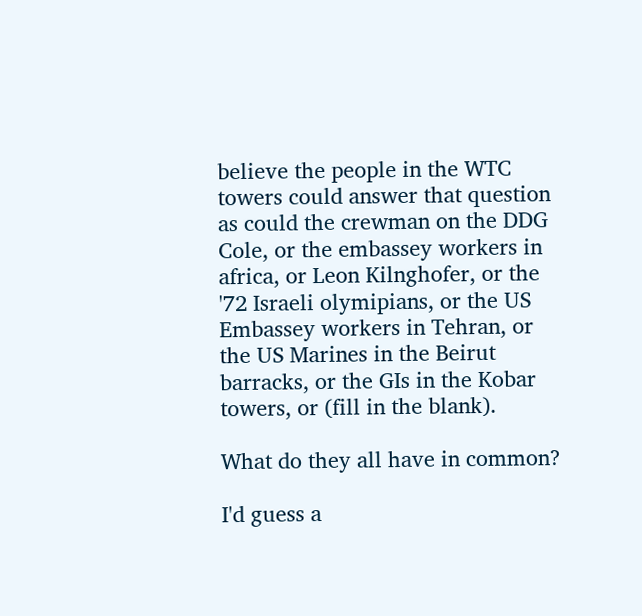believe the people in the WTC towers could answer that question as could the crewman on the DDG Cole, or the embassey workers in africa, or Leon Kilnghofer, or the '72 Israeli olymipians, or the US Embassey workers in Tehran, or the US Marines in the Beirut barracks, or the GIs in the Kobar towers, or (fill in the blank).

What do they all have in common?

I'd guess a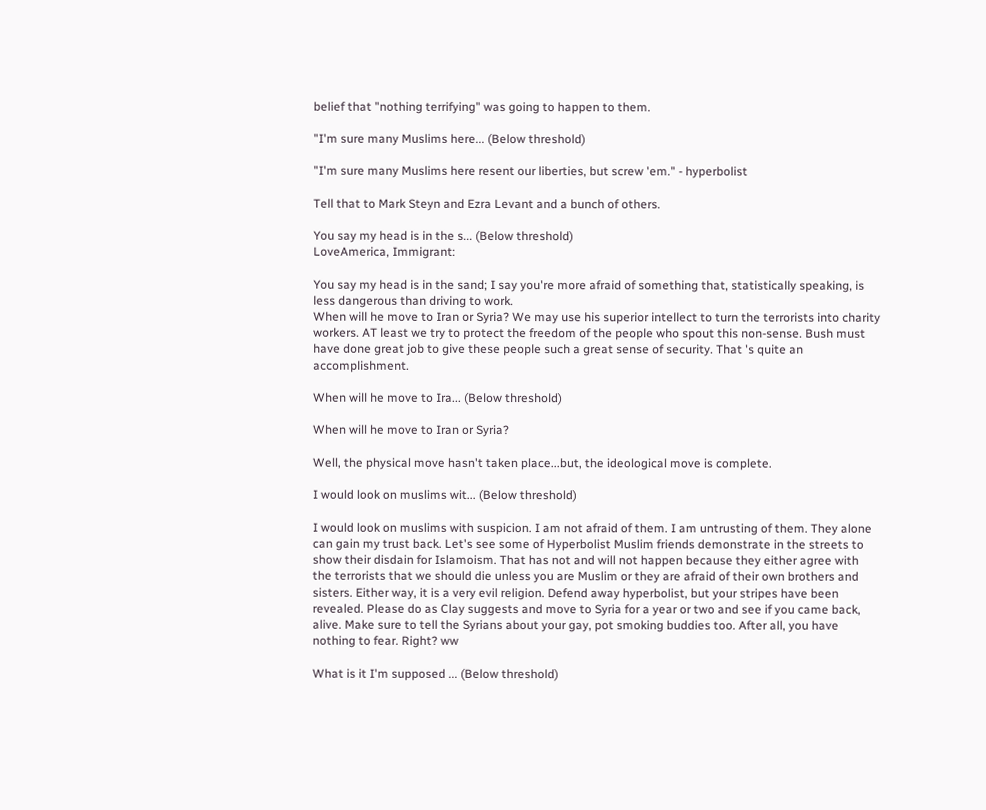belief that "nothing terrifying" was going to happen to them.

"I'm sure many Muslims here... (Below threshold)

"I'm sure many Muslims here resent our liberties, but screw 'em." - hyperbolist

Tell that to Mark Steyn and Ezra Levant and a bunch of others.

You say my head is in the s... (Below threshold)
LoveAmerica, Immigrant:

You say my head is in the sand; I say you're more afraid of something that, statistically speaking, is less dangerous than driving to work.
When will he move to Iran or Syria? We may use his superior intellect to turn the terrorists into charity workers. AT least we try to protect the freedom of the people who spout this non-sense. Bush must have done great job to give these people such a great sense of security. That 's quite an accomplishment.

When will he move to Ira... (Below threshold)

When will he move to Iran or Syria?

Well, the physical move hasn't taken place...but, the ideological move is complete.

I would look on muslims wit... (Below threshold)

I would look on muslims with suspicion. I am not afraid of them. I am untrusting of them. They alone can gain my trust back. Let's see some of Hyperbolist Muslim friends demonstrate in the streets to show their disdain for Islamoism. That has not and will not happen because they either agree with the terrorists that we should die unless you are Muslim or they are afraid of their own brothers and sisters. Either way, it is a very evil religion. Defend away hyperbolist, but your stripes have been revealed. Please do as Clay suggests and move to Syria for a year or two and see if you came back, alive. Make sure to tell the Syrians about your gay, pot smoking buddies too. After all, you have nothing to fear. Right? ww

What is it I'm supposed ... (Below threshold)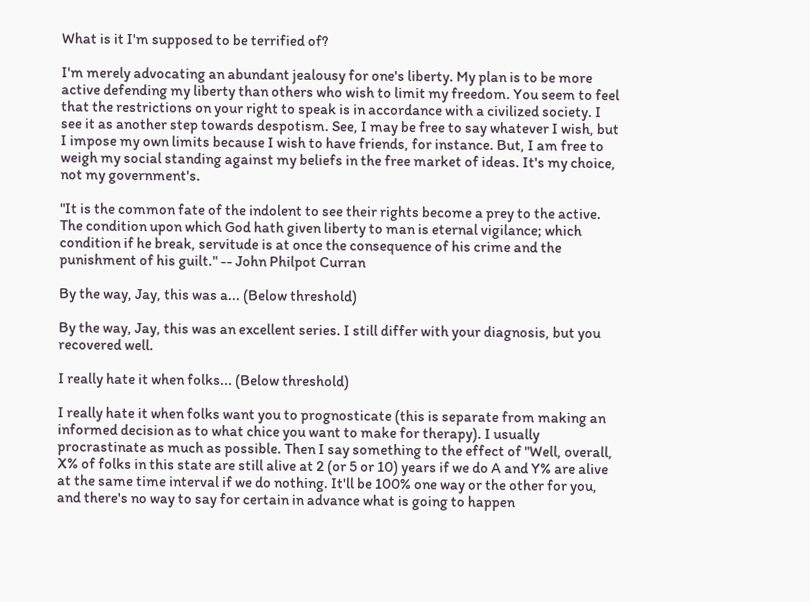What is it I'm supposed to be terrified of?

I'm merely advocating an abundant jealousy for one's liberty. My plan is to be more active defending my liberty than others who wish to limit my freedom. You seem to feel that the restrictions on your right to speak is in accordance with a civilized society. I see it as another step towards despotism. See, I may be free to say whatever I wish, but I impose my own limits because I wish to have friends, for instance. But, I am free to weigh my social standing against my beliefs in the free market of ideas. It's my choice, not my government's.

"It is the common fate of the indolent to see their rights become a prey to the active. The condition upon which God hath given liberty to man is eternal vigilance; which condition if he break, servitude is at once the consequence of his crime and the punishment of his guilt." -- John Philpot Curran

By the way, Jay, this was a... (Below threshold)

By the way, Jay, this was an excellent series. I still differ with your diagnosis, but you recovered well.

I really hate it when folks... (Below threshold)

I really hate it when folks want you to prognosticate (this is separate from making an informed decision as to what chice you want to make for therapy). I usually procrastinate as much as possible. Then I say something to the effect of "Well, overall, X% of folks in this state are still alive at 2 (or 5 or 10) years if we do A and Y% are alive at the same time interval if we do nothing. It'll be 100% one way or the other for you, and there's no way to say for certain in advance what is going to happen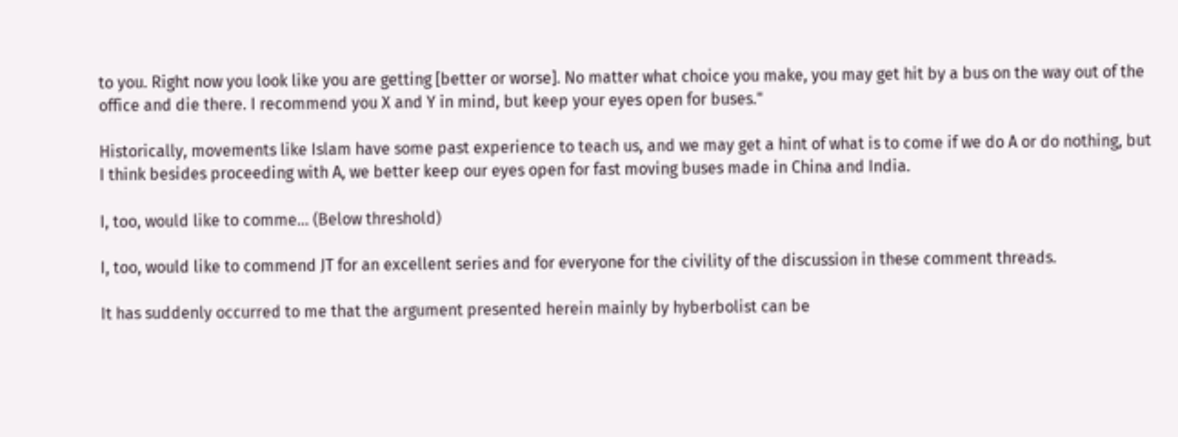to you. Right now you look like you are getting [better or worse]. No matter what choice you make, you may get hit by a bus on the way out of the office and die there. I recommend you X and Y in mind, but keep your eyes open for buses."

Historically, movements like Islam have some past experience to teach us, and we may get a hint of what is to come if we do A or do nothing, but I think besides proceeding with A, we better keep our eyes open for fast moving buses made in China and India.

I, too, would like to comme... (Below threshold)

I, too, would like to commend JT for an excellent series and for everyone for the civility of the discussion in these comment threads.

It has suddenly occurred to me that the argument presented herein mainly by hyberbolist can be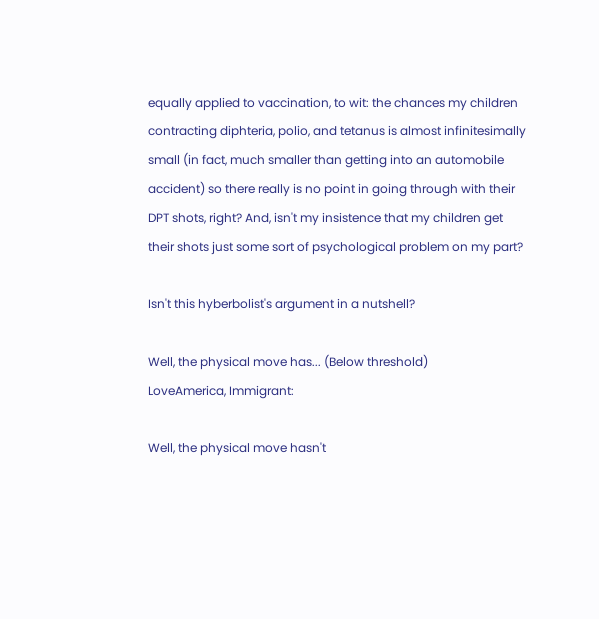equally applied to vaccination, to wit: the chances my children contracting diphteria, polio, and tetanus is almost infinitesimally small (in fact, much smaller than getting into an automobile accident) so there really is no point in going through with their DPT shots, right? And, isn't my insistence that my children get their shots just some sort of psychological problem on my part?

Isn't this hyberbolist's argument in a nutshell?

Well, the physical move has... (Below threshold)
LoveAmerica, Immigrant:

Well, the physical move hasn't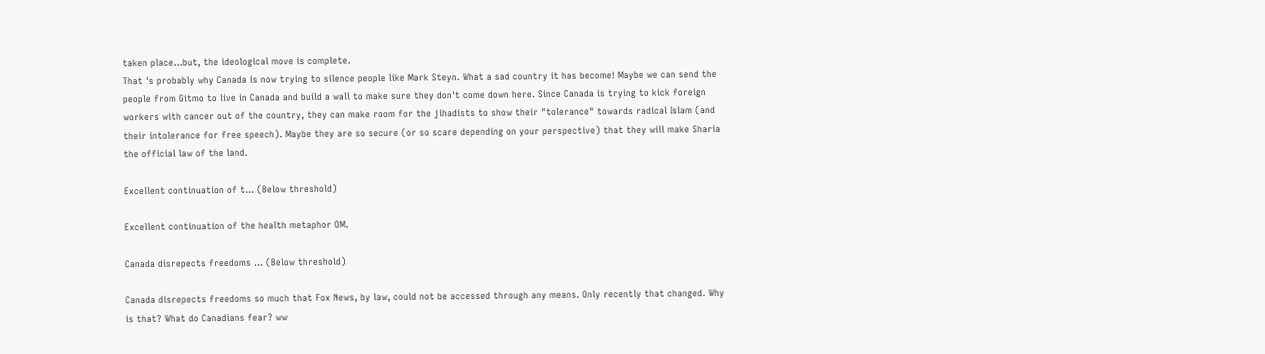taken place...but, the ideological move is complete.
That 's probably why Canada is now trying to silence people like Mark Steyn. What a sad country it has become! Maybe we can send the people from Gitmo to live in Canada and build a wall to make sure they don't come down here. Since Canada is trying to kick foreign workers with cancer out of the country, they can make room for the jihadists to show their "tolerance" towards radical Islam (and their intolerance for free speech). Maybe they are so secure (or so scare depending on your perspective) that they will make Sharia the official law of the land.

Excellent continuation of t... (Below threshold)

Excellent continuation of the health metaphor OM.

Canada disrepects freedoms ... (Below threshold)

Canada disrepects freedoms so much that Fox News, by law, could not be accessed through any means. Only recently that changed. Why is that? What do Canadians fear? ww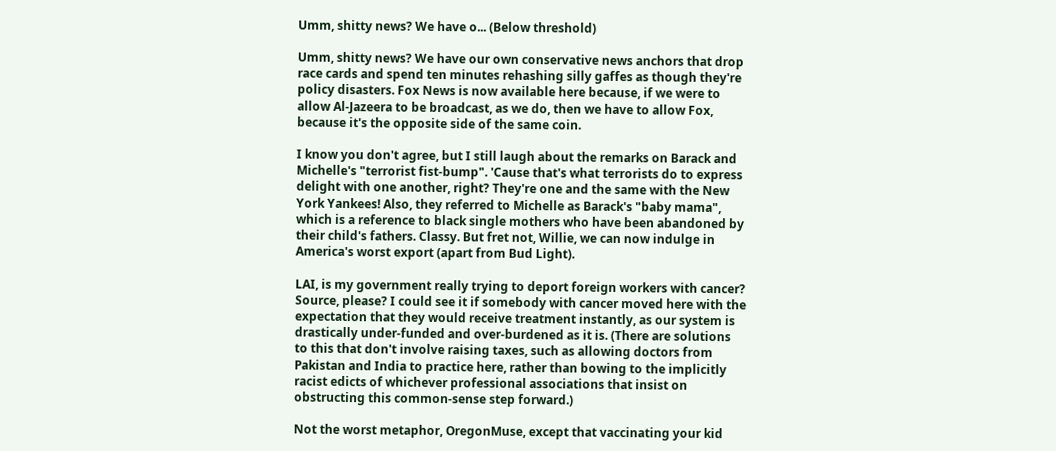Umm, shitty news? We have o... (Below threshold)

Umm, shitty news? We have our own conservative news anchors that drop race cards and spend ten minutes rehashing silly gaffes as though they're policy disasters. Fox News is now available here because, if we were to allow Al-Jazeera to be broadcast, as we do, then we have to allow Fox, because it's the opposite side of the same coin.

I know you don't agree, but I still laugh about the remarks on Barack and Michelle's "terrorist fist-bump". 'Cause that's what terrorists do to express delight with one another, right? They're one and the same with the New York Yankees! Also, they referred to Michelle as Barack's "baby mama", which is a reference to black single mothers who have been abandoned by their child's fathers. Classy. But fret not, Willie, we can now indulge in America's worst export (apart from Bud Light).

LAI, is my government really trying to deport foreign workers with cancer? Source, please? I could see it if somebody with cancer moved here with the expectation that they would receive treatment instantly, as our system is drastically under-funded and over-burdened as it is. (There are solutions to this that don't involve raising taxes, such as allowing doctors from Pakistan and India to practice here, rather than bowing to the implicitly racist edicts of whichever professional associations that insist on obstructing this common-sense step forward.)

Not the worst metaphor, OregonMuse, except that vaccinating your kid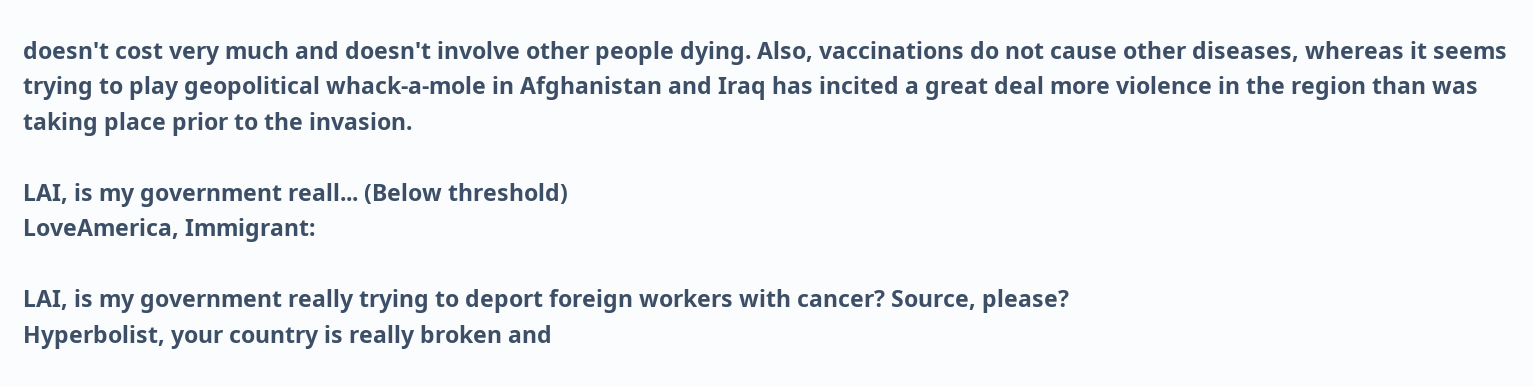doesn't cost very much and doesn't involve other people dying. Also, vaccinations do not cause other diseases, whereas it seems trying to play geopolitical whack-a-mole in Afghanistan and Iraq has incited a great deal more violence in the region than was taking place prior to the invasion.

LAI, is my government reall... (Below threshold)
LoveAmerica, Immigrant:

LAI, is my government really trying to deport foreign workers with cancer? Source, please?
Hyperbolist, your country is really broken and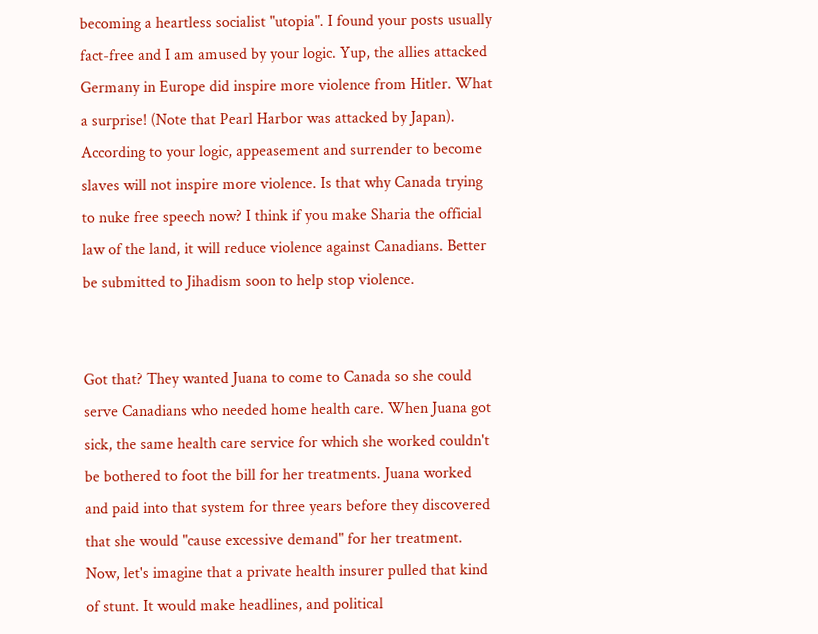becoming a heartless socialist "utopia". I found your posts usually fact-free and I am amused by your logic. Yup, the allies attacked Germany in Europe did inspire more violence from Hitler. What a surprise! (Note that Pearl Harbor was attacked by Japan). According to your logic, appeasement and surrender to become slaves will not inspire more violence. Is that why Canada trying to nuke free speech now? I think if you make Sharia the official law of the land, it will reduce violence against Canadians. Better be submitted to Jihadism soon to help stop violence.


Got that? They wanted Juana to come to Canada so she could serve Canadians who needed home health care. When Juana got sick, the same health care service for which she worked couldn't be bothered to foot the bill for her treatments. Juana worked and paid into that system for three years before they discovered that she would "cause excessive demand" for her treatment.
Now, let's imagine that a private health insurer pulled that kind of stunt. It would make headlines, and political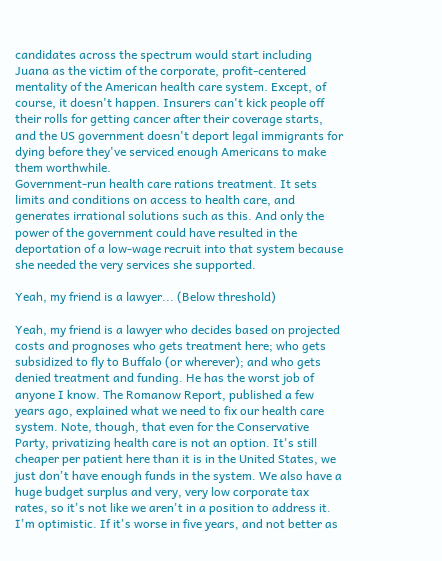candidates across the spectrum would start including Juana as the victim of the corporate, profit-centered mentality of the American health care system. Except, of course, it doesn't happen. Insurers can't kick people off their rolls for getting cancer after their coverage starts, and the US government doesn't deport legal immigrants for dying before they've serviced enough Americans to make them worthwhile.
Government-run health care rations treatment. It sets limits and conditions on access to health care, and generates irrational solutions such as this. And only the power of the government could have resulted in the deportation of a low-wage recruit into that system because she needed the very services she supported.

Yeah, my friend is a lawyer... (Below threshold)

Yeah, my friend is a lawyer who decides based on projected costs and prognoses who gets treatment here; who gets subsidized to fly to Buffalo (or wherever); and who gets denied treatment and funding. He has the worst job of anyone I know. The Romanow Report, published a few years ago, explained what we need to fix our health care system. Note, though, that even for the Conservative Party, privatizing health care is not an option. It's still cheaper per patient here than it is in the United States, we just don't have enough funds in the system. We also have a huge budget surplus and very, very low corporate tax rates, so it's not like we aren't in a position to address it. I'm optimistic. If it's worse in five years, and not better as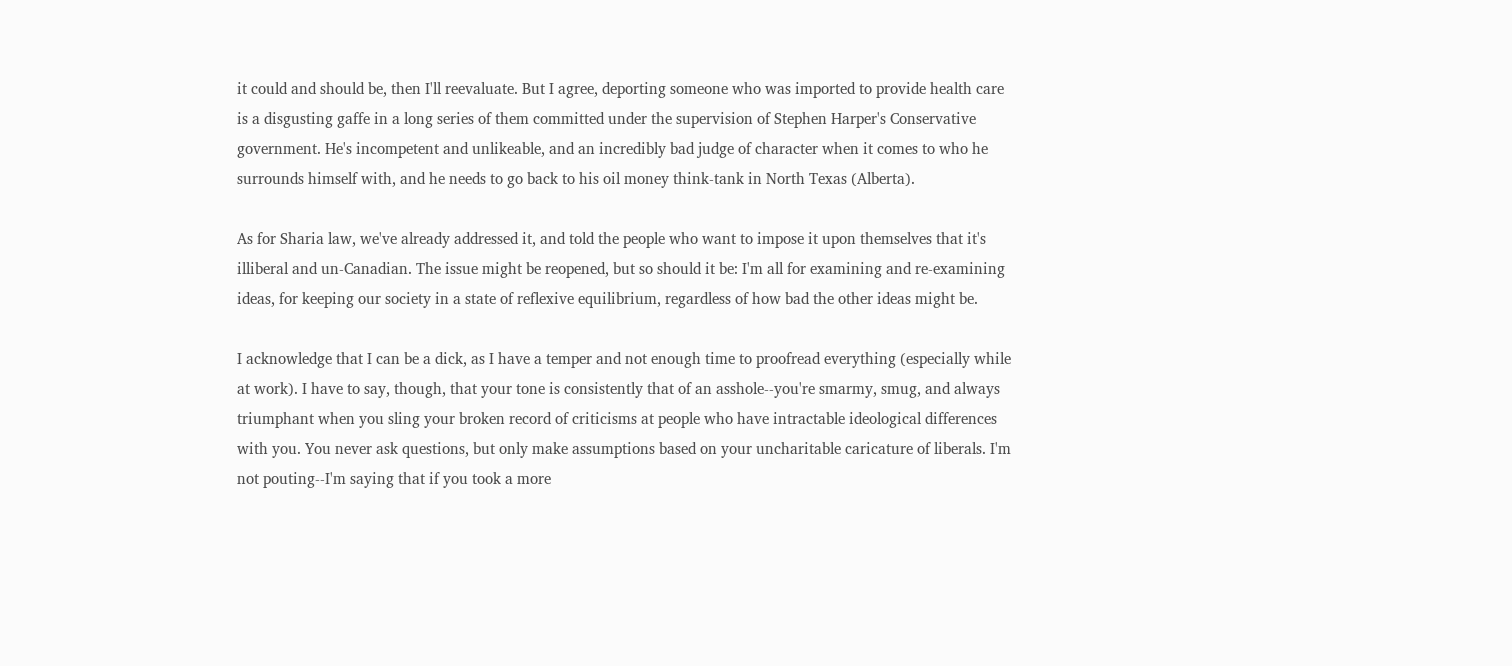it could and should be, then I'll reevaluate. But I agree, deporting someone who was imported to provide health care is a disgusting gaffe in a long series of them committed under the supervision of Stephen Harper's Conservative government. He's incompetent and unlikeable, and an incredibly bad judge of character when it comes to who he surrounds himself with, and he needs to go back to his oil money think-tank in North Texas (Alberta).

As for Sharia law, we've already addressed it, and told the people who want to impose it upon themselves that it's illiberal and un-Canadian. The issue might be reopened, but so should it be: I'm all for examining and re-examining ideas, for keeping our society in a state of reflexive equilibrium, regardless of how bad the other ideas might be.

I acknowledge that I can be a dick, as I have a temper and not enough time to proofread everything (especially while at work). I have to say, though, that your tone is consistently that of an asshole--you're smarmy, smug, and always triumphant when you sling your broken record of criticisms at people who have intractable ideological differences with you. You never ask questions, but only make assumptions based on your uncharitable caricature of liberals. I'm not pouting--I'm saying that if you took a more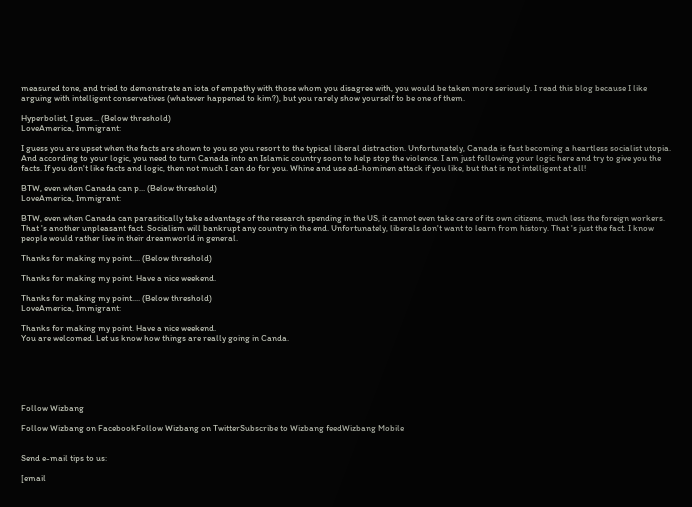measured tone, and tried to demonstrate an iota of empathy with those whom you disagree with, you would be taken more seriously. I read this blog because I like arguing with intelligent conservatives (whatever happened to kim?), but you rarely show yourself to be one of them.

Hyperbolist, I gues... (Below threshold)
LoveAmerica, Immigrant:

I guess you are upset when the facts are shown to you so you resort to the typical liberal distraction. Unfortunately, Canada is fast becoming a heartless socialist utopia. And according to your logic, you need to turn Canada into an Islamic country soon to help stop the violence. I am just following your logic here and try to give you the facts. If you don't like facts and logic, then not much I can do for you. Whine and use ad-hominen attack if you like, but that is not intelligent at all!

BTW, even when Canada can p... (Below threshold)
LoveAmerica, Immigrant:

BTW, even when Canada can parasitically take advantage of the research spending in the US, it cannot even take care of its own citizens, much less the foreign workers. That 's another unpleasant fact. Socialism will bankrupt any country in the end. Unfortunately, liberals don't want to learn from history. That 's just the fact. I know people would rather live in their dreamworld in general.

Thanks for making my point.... (Below threshold)

Thanks for making my point. Have a nice weekend.

Thanks for making my point.... (Below threshold)
LoveAmerica, Immigrant:

Thanks for making my point. Have a nice weekend.
You are welcomed. Let us know how things are really going in Canda.






Follow Wizbang

Follow Wizbang on FacebookFollow Wizbang on TwitterSubscribe to Wizbang feedWizbang Mobile


Send e-mail tips to us:

[email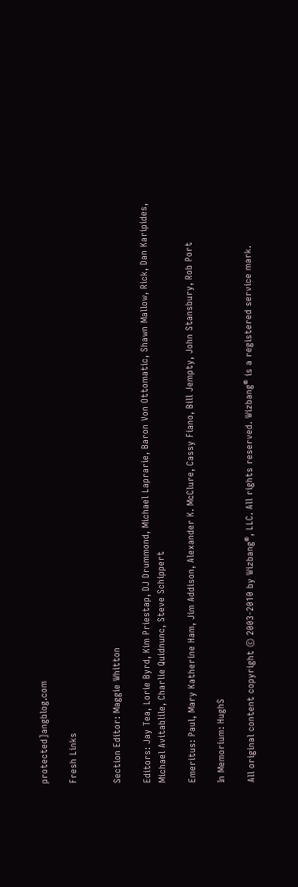protected]angblog.com

Fresh Links


Section Editor: Maggie Whitton

Editors: Jay Tea, Lorie Byrd, Kim Priestap, DJ Drummond, Michael Laprarie, Baron Von Ottomatic, Shawn Mallow, Rick, Dan Karipides, Michael Avitablile, Charlie Quidnunc, Steve Schippert

Emeritus: Paul, Mary Katherine Ham, Jim Addison, Alexander K. McClure, Cassy Fiano, Bill Jempty, John Stansbury, Rob Port

In Memorium: HughS

All original content copyright © 2003-2010 by Wizbang®, LLC. All rights reserved. Wizbang® is a registered service mark.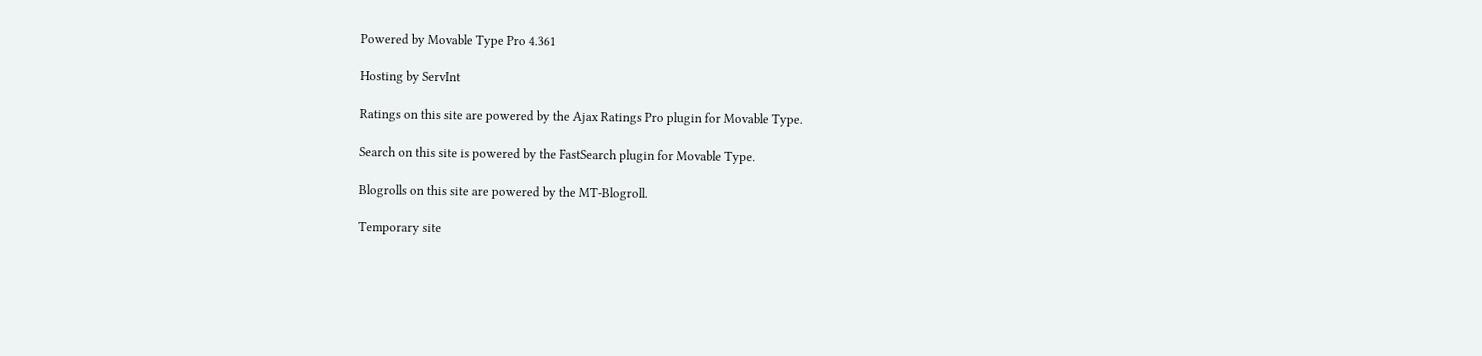Powered by Movable Type Pro 4.361

Hosting by ServInt

Ratings on this site are powered by the Ajax Ratings Pro plugin for Movable Type.

Search on this site is powered by the FastSearch plugin for Movable Type.

Blogrolls on this site are powered by the MT-Blogroll.

Temporary site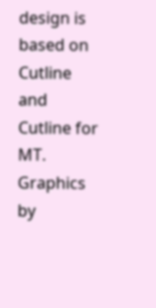design is based on Cutline and Cutline for MT. Graphics by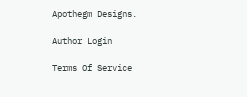Apothegm Designs.

Author Login

Terms Of Service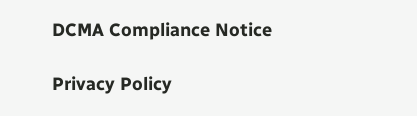DCMA Compliance Notice

Privacy Policy